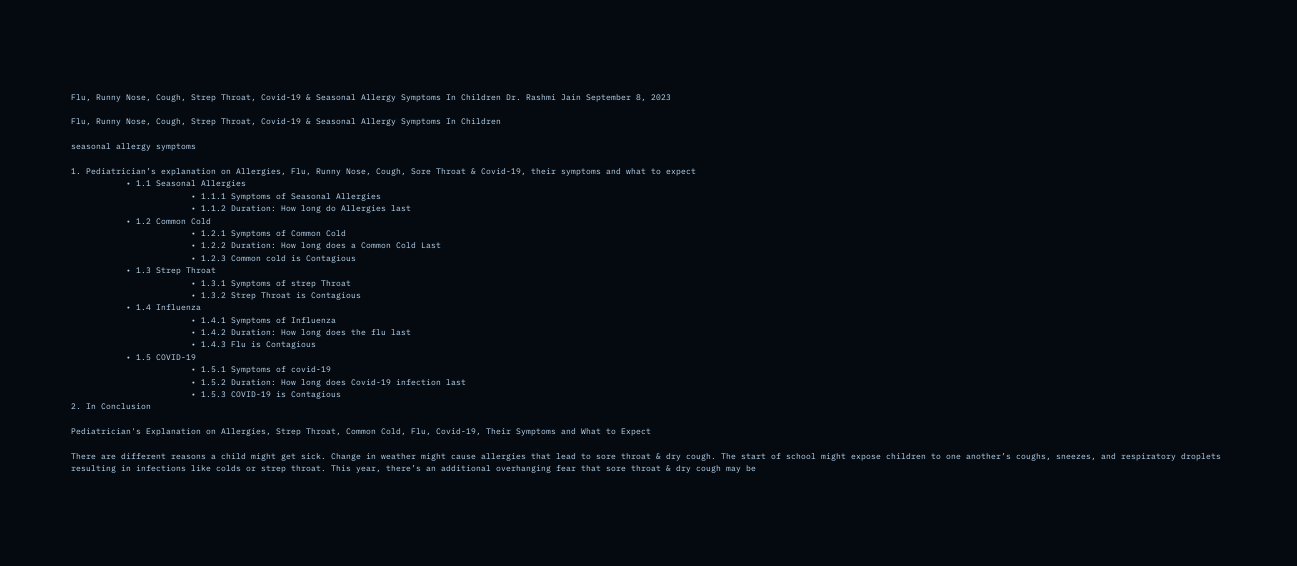Flu, Runny Nose, Cough, Strep Throat, Covid-19 & Seasonal Allergy Symptoms In Children Dr. Rashmi Jain September 8, 2023

Flu, Runny Nose, Cough, Strep Throat, Covid-19 & Seasonal Allergy Symptoms In Children

seasonal allergy symptoms

1. Pediatrician’s explanation on Allergies, Flu, Runny Nose, Cough, Sore Throat & Covid-19, their symptoms and what to expect
           • 1.1 Seasonal Allergies
                        • 1.1.1 Symptoms of Seasonal Allergies
                        • 1.1.2 Duration: How long do Allergies last
           • 1.2 Common Cold
                        • 1.2.1 Symptoms of Common Cold
                        • 1.2.2 Duration: How long does a Common Cold Last
                        • 1.2.3 Common cold is Contagious
           • 1.3 Strep Throat
                        • 1.3.1 Symptoms of strep Throat
                        • 1.3.2 Strep Throat is Contagious
           • 1.4 Influenza
                        • 1.4.1 Symptoms of Influenza
                        • 1.4.2 Duration: How long does the flu last
                        • 1.4.3 Flu is Contagious
           • 1.5 COVID-19
                        • 1.5.1 Symptoms of covid-19
                        • 1.5.2 Duration: How long does Covid-19 infection last
                        • 1.5.3 COVID-19 is Contagious
2. In Conclusion

Pediatrician's Explanation on Allergies, Strep Throat, Common Cold, Flu, Covid-19, Their Symptoms and What to Expect

There are different reasons a child might get sick. Change in weather might cause allergies that lead to sore throat & dry cough. The start of school might expose children to one another’s coughs, sneezes, and respiratory droplets resulting in infections like colds or strep throat. This year, there’s an additional overhanging fear that sore throat & dry cough may be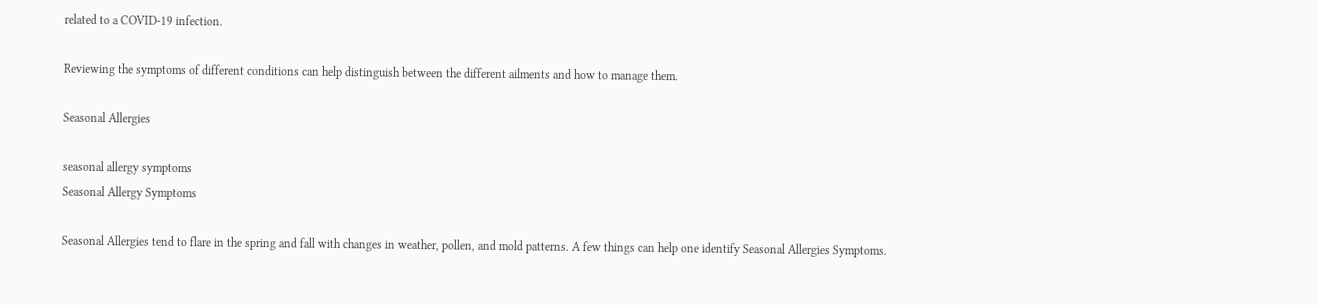related to a COVID-19 infection.

Reviewing the symptoms of different conditions can help distinguish between the different ailments and how to manage them.

Seasonal Allergies

seasonal allergy symptoms
Seasonal Allergy Symptoms

Seasonal Allergies tend to flare in the spring and fall with changes in weather, pollen, and mold patterns. A few things can help one identify Seasonal Allergies Symptoms.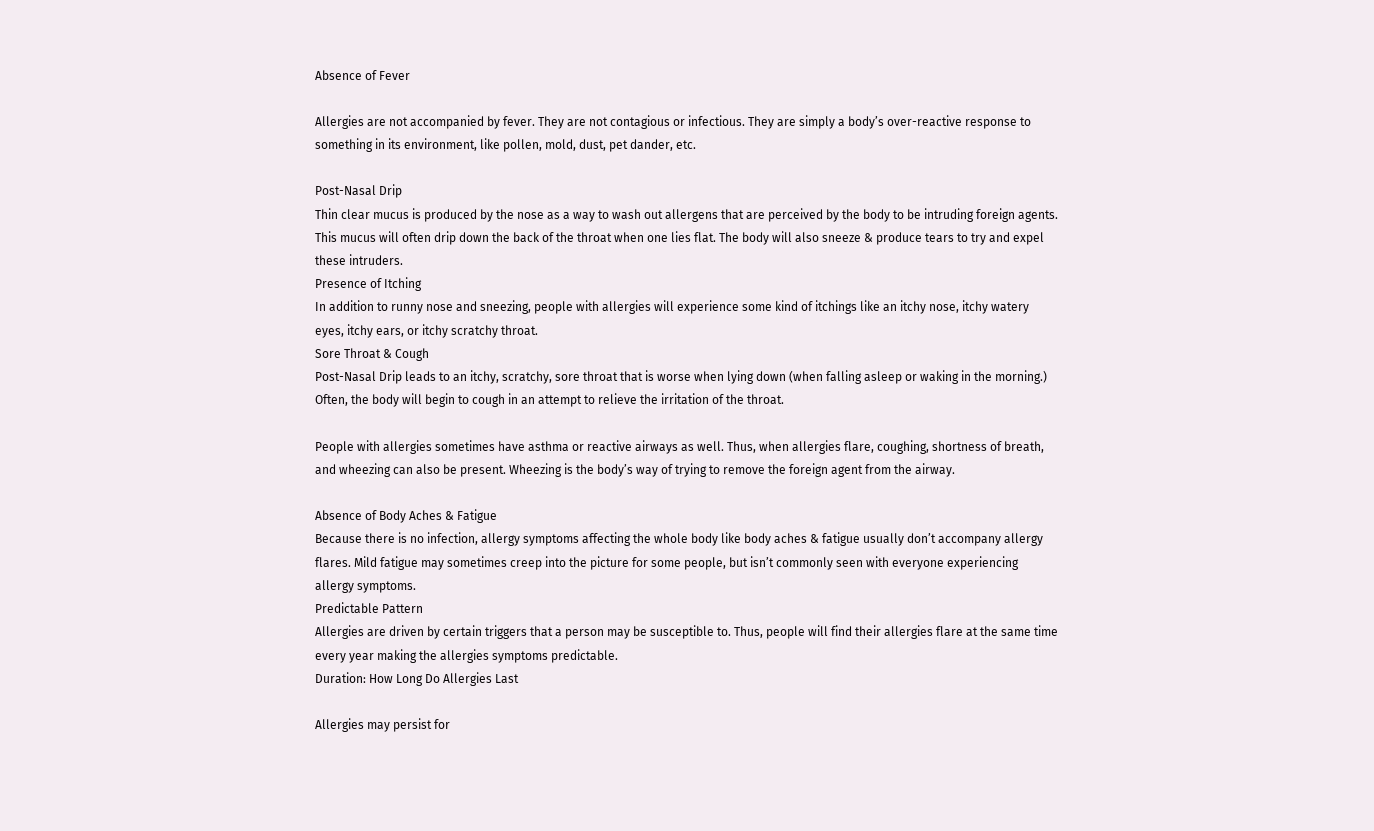Absence of Fever

Allergies are not accompanied by fever. They are not contagious or infectious. They are simply a body’s over-reactive response to something in its environment, like pollen, mold, dust, pet dander, etc.

Post-Nasal Drip
Thin clear mucus is produced by the nose as a way to wash out allergens that are perceived by the body to be intruding foreign agents. This mucus will often drip down the back of the throat when one lies flat. The body will also sneeze & produce tears to try and expel these intruders.
Presence of Itching
In addition to runny nose and sneezing, people with allergies will experience some kind of itchings like an itchy nose, itchy watery eyes, itchy ears, or itchy scratchy throat.
Sore Throat & Cough
Post-Nasal Drip leads to an itchy, scratchy, sore throat that is worse when lying down (when falling asleep or waking in the morning.) Often, the body will begin to cough in an attempt to relieve the irritation of the throat.

People with allergies sometimes have asthma or reactive airways as well. Thus, when allergies flare, coughing, shortness of breath, and wheezing can also be present. Wheezing is the body’s way of trying to remove the foreign agent from the airway.

Absence of Body Aches & Fatigue
Because there is no infection, allergy symptoms affecting the whole body like body aches & fatigue usually don’t accompany allergy flares. Mild fatigue may sometimes creep into the picture for some people, but isn’t commonly seen with everyone experiencing allergy symptoms.
Predictable Pattern
Allergies are driven by certain triggers that a person may be susceptible to. Thus, people will find their allergies flare at the same time every year making the allergies symptoms predictable.
Duration: How Long Do Allergies Last

Allergies may persist for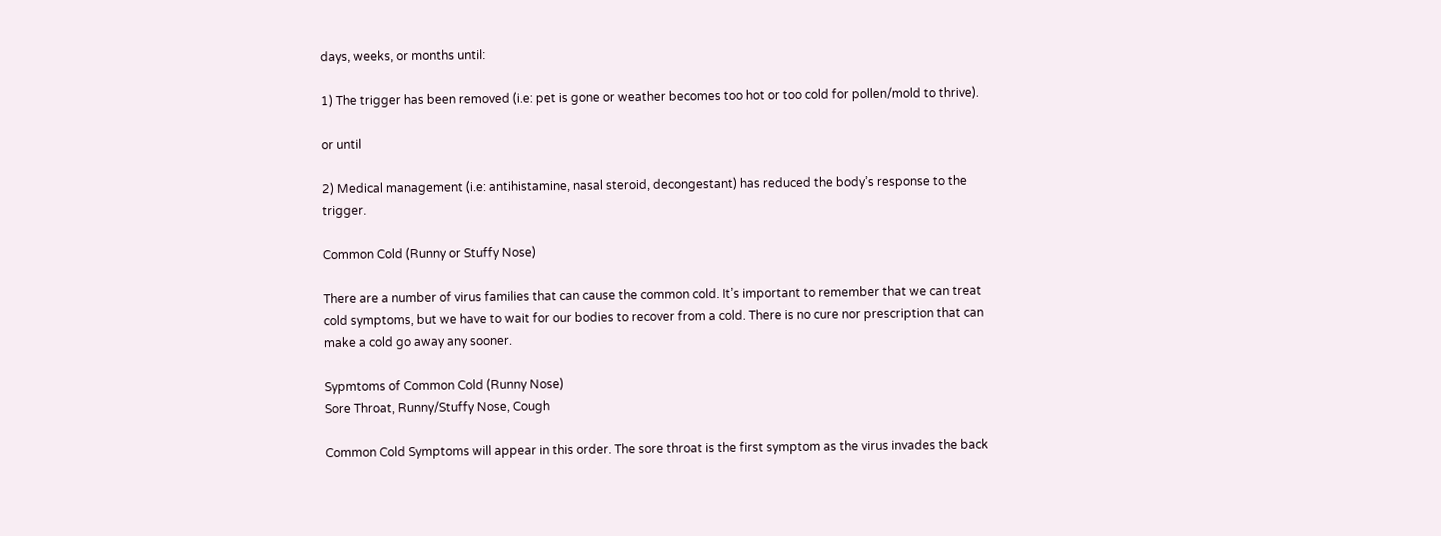days, weeks, or months until:

1) The trigger has been removed (i.e: pet is gone or weather becomes too hot or too cold for pollen/mold to thrive).

or until

2) Medical management (i.e: antihistamine, nasal steroid, decongestant) has reduced the body’s response to the trigger.

Common Cold (Runny or Stuffy Nose)

There are a number of virus families that can cause the common cold. It’s important to remember that we can treat cold symptoms, but we have to wait for our bodies to recover from a cold. There is no cure nor prescription that can make a cold go away any sooner.

Sypmtoms of Common Cold (Runny Nose)
Sore Throat, Runny/Stuffy Nose, Cough

Common Cold Symptoms will appear in this order. The sore throat is the first symptom as the virus invades the back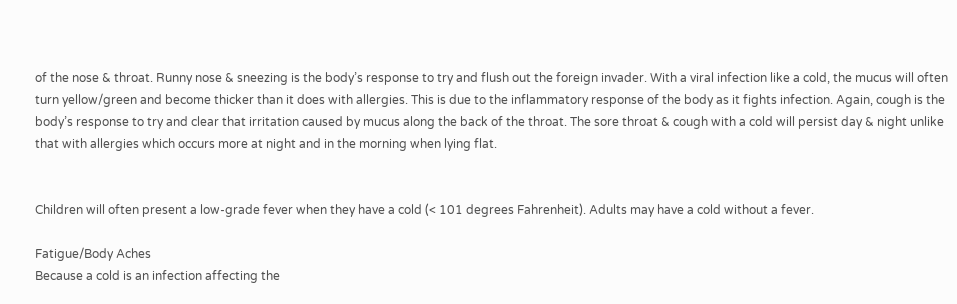of the nose & throat. Runny nose & sneezing is the body’s response to try and flush out the foreign invader. With a viral infection like a cold, the mucus will often turn yellow/green and become thicker than it does with allergies. This is due to the inflammatory response of the body as it fights infection. Again, cough is the body’s response to try and clear that irritation caused by mucus along the back of the throat. The sore throat & cough with a cold will persist day & night unlike that with allergies which occurs more at night and in the morning when lying flat.


Children will often present a low-grade fever when they have a cold (< 101 degrees Fahrenheit). Adults may have a cold without a fever.

Fatigue/Body Aches
Because a cold is an infection affecting the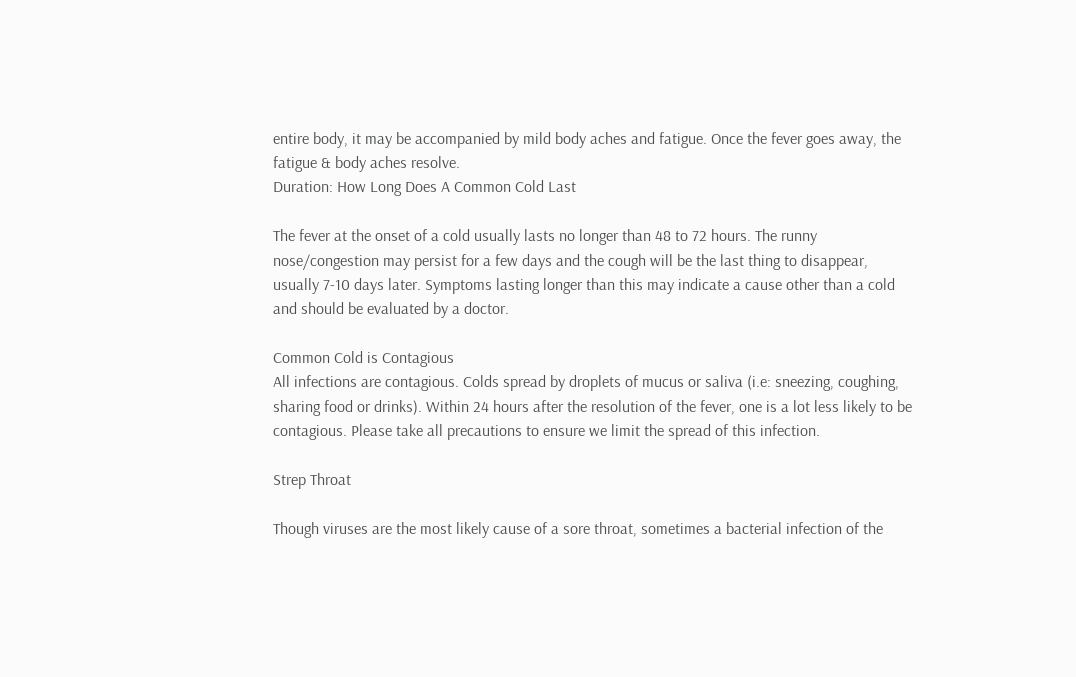entire body, it may be accompanied by mild body aches and fatigue. Once the fever goes away, the fatigue & body aches resolve.
Duration: How Long Does A Common Cold Last

The fever at the onset of a cold usually lasts no longer than 48 to 72 hours. The runny nose/congestion may persist for a few days and the cough will be the last thing to disappear, usually 7-10 days later. Symptoms lasting longer than this may indicate a cause other than a cold and should be evaluated by a doctor.

Common Cold is Contagious
All infections are contagious. Colds spread by droplets of mucus or saliva (i.e: sneezing, coughing, sharing food or drinks). Within 24 hours after the resolution of the fever, one is a lot less likely to be contagious. Please take all precautions to ensure we limit the spread of this infection.

Strep Throat

Though viruses are the most likely cause of a sore throat, sometimes a bacterial infection of the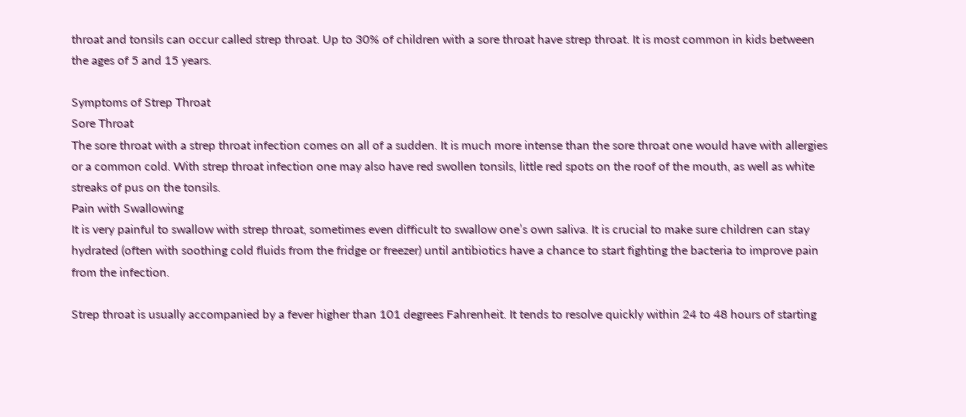throat and tonsils can occur called strep throat. Up to 30% of children with a sore throat have strep throat. It is most common in kids between the ages of 5 and 15 years.

Symptoms of Strep Throat
Sore Throat
The sore throat with a strep throat infection comes on all of a sudden. It is much more intense than the sore throat one would have with allergies or a common cold. With strep throat infection one may also have red swollen tonsils, little red spots on the roof of the mouth, as well as white streaks of pus on the tonsils.
Pain with Swallowing
It is very painful to swallow with strep throat, sometimes even difficult to swallow one’s own saliva. It is crucial to make sure children can stay hydrated (often with soothing cold fluids from the fridge or freezer) until antibiotics have a chance to start fighting the bacteria to improve pain from the infection.

Strep throat is usually accompanied by a fever higher than 101 degrees Fahrenheit. It tends to resolve quickly within 24 to 48 hours of starting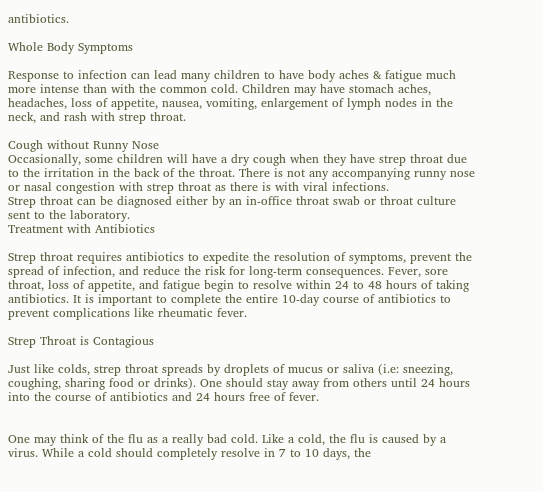antibiotics.

Whole Body Symptoms

Response to infection can lead many children to have body aches & fatigue much more intense than with the common cold. Children may have stomach aches, headaches, loss of appetite, nausea, vomiting, enlargement of lymph nodes in the neck, and rash with strep throat.

Cough without Runny Nose
Occasionally, some children will have a dry cough when they have strep throat due to the irritation in the back of the throat. There is not any accompanying runny nose or nasal congestion with strep throat as there is with viral infections.
Strep throat can be diagnosed either by an in-office throat swab or throat culture sent to the laboratory.
Treatment with Antibiotics

Strep throat requires antibiotics to expedite the resolution of symptoms, prevent the spread of infection, and reduce the risk for long-term consequences. Fever, sore throat, loss of appetite, and fatigue begin to resolve within 24 to 48 hours of taking antibiotics. It is important to complete the entire 10-day course of antibiotics to prevent complications like rheumatic fever.

Strep Throat is Contagious

Just like colds, strep throat spreads by droplets of mucus or saliva (i.e: sneezing, coughing, sharing food or drinks). One should stay away from others until 24 hours into the course of antibiotics and 24 hours free of fever.


One may think of the flu as a really bad cold. Like a cold, the flu is caused by a virus. While a cold should completely resolve in 7 to 10 days, the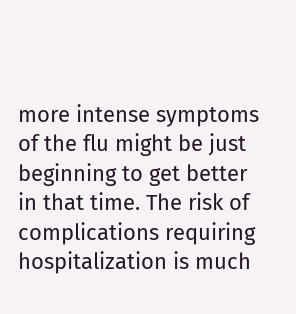more intense symptoms of the flu might be just beginning to get better in that time. The risk of complications requiring hospitalization is much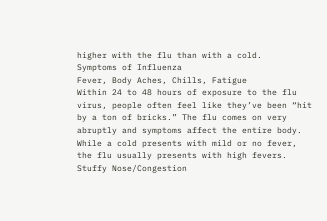higher with the flu than with a cold.
Symptoms of Influenza
Fever, Body Aches, Chills, Fatigue
Within 24 to 48 hours of exposure to the flu virus, people often feel like they’ve been “hit by a ton of bricks.” The flu comes on very abruptly and symptoms affect the entire body. While a cold presents with mild or no fever, the flu usually presents with high fevers.
Stuffy Nose/Congestion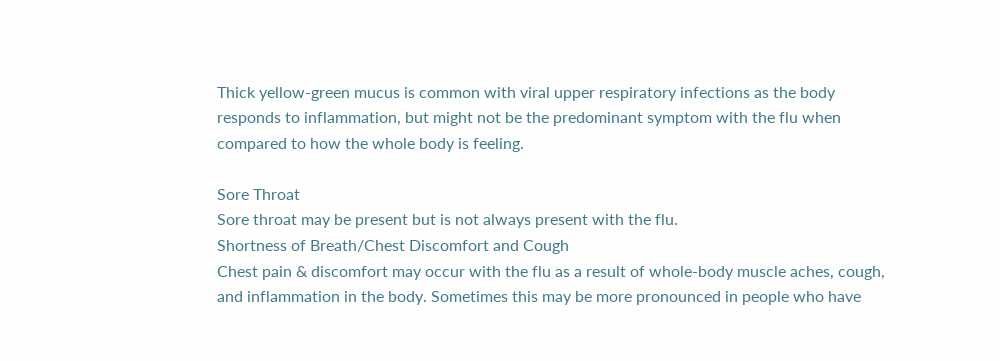Thick yellow-green mucus is common with viral upper respiratory infections as the body responds to inflammation, but might not be the predominant symptom with the flu when compared to how the whole body is feeling.

Sore Throat
Sore throat may be present but is not always present with the flu.
Shortness of Breath/Chest Discomfort and Cough
Chest pain & discomfort may occur with the flu as a result of whole-body muscle aches, cough, and inflammation in the body. Sometimes this may be more pronounced in people who have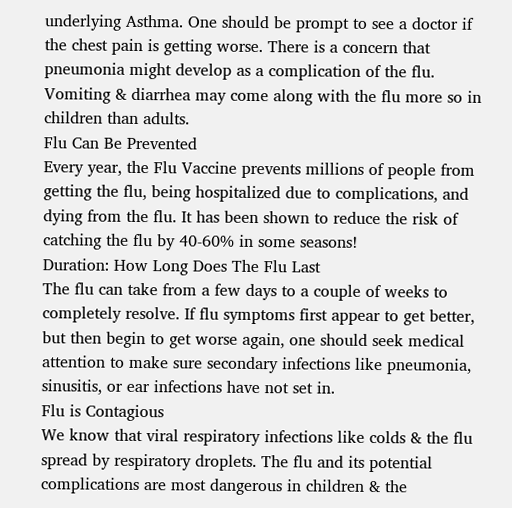underlying Asthma. One should be prompt to see a doctor if the chest pain is getting worse. There is a concern that pneumonia might develop as a complication of the flu.
Vomiting & diarrhea may come along with the flu more so in children than adults.
Flu Can Be Prevented
Every year, the Flu Vaccine prevents millions of people from getting the flu, being hospitalized due to complications, and dying from the flu. It has been shown to reduce the risk of catching the flu by 40-60% in some seasons!
Duration: How Long Does The Flu Last
The flu can take from a few days to a couple of weeks to completely resolve. If flu symptoms first appear to get better, but then begin to get worse again, one should seek medical attention to make sure secondary infections like pneumonia, sinusitis, or ear infections have not set in.
Flu is Contagious
We know that viral respiratory infections like colds & the flu spread by respiratory droplets. The flu and its potential complications are most dangerous in children & the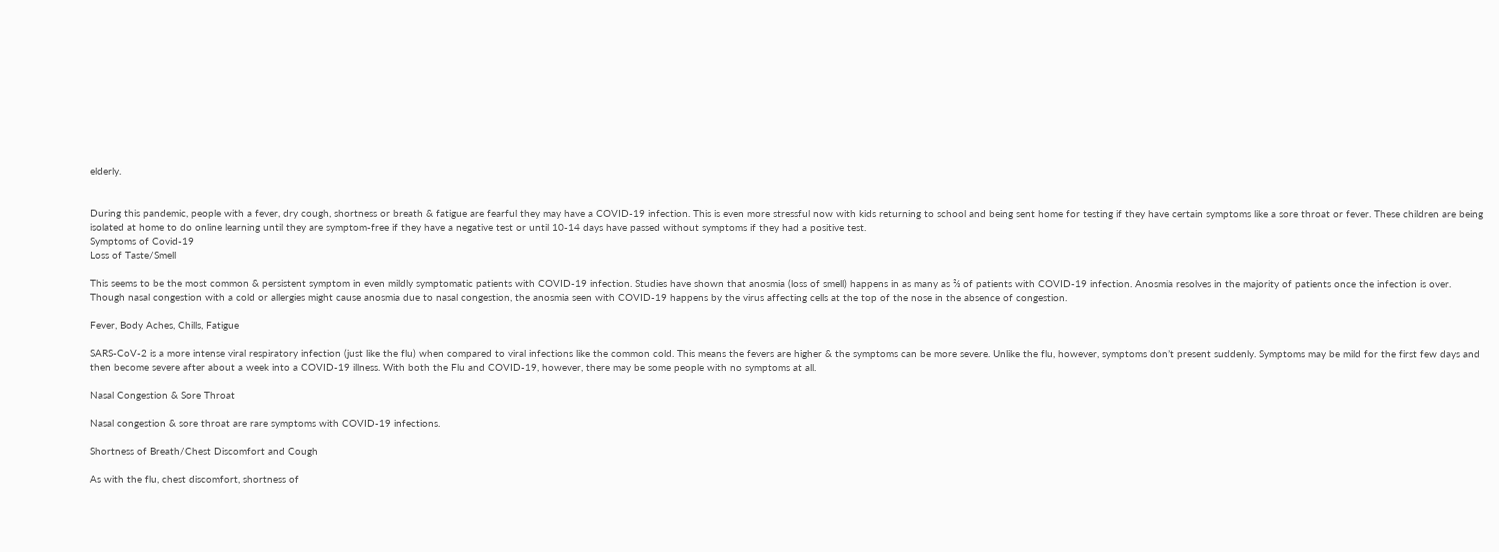elderly.


During this pandemic, people with a fever, dry cough, shortness or breath & fatigue are fearful they may have a COVID-19 infection. This is even more stressful now with kids returning to school and being sent home for testing if they have certain symptoms like a sore throat or fever. These children are being isolated at home to do online learning until they are symptom-free if they have a negative test or until 10-14 days have passed without symptoms if they had a positive test.
Symptoms of Covid-19
Loss of Taste/Smell

This seems to be the most common & persistent symptom in even mildly symptomatic patients with COVID-19 infection. Studies have shown that anosmia (loss of smell) happens in as many as ⅔ of patients with COVID-19 infection. Anosmia resolves in the majority of patients once the infection is over. Though nasal congestion with a cold or allergies might cause anosmia due to nasal congestion, the anosmia seen with COVID-19 happens by the virus affecting cells at the top of the nose in the absence of congestion.

Fever, Body Aches, Chills, Fatigue

SARS-CoV-2 is a more intense viral respiratory infection (just like the flu) when compared to viral infections like the common cold. This means the fevers are higher & the symptoms can be more severe. Unlike the flu, however, symptoms don’t present suddenly. Symptoms may be mild for the first few days and then become severe after about a week into a COVID-19 illness. With both the Flu and COVID-19, however, there may be some people with no symptoms at all.

Nasal Congestion & Sore Throat

Nasal congestion & sore throat are rare symptoms with COVID-19 infections.

Shortness of Breath/Chest Discomfort and Cough

As with the flu, chest discomfort, shortness of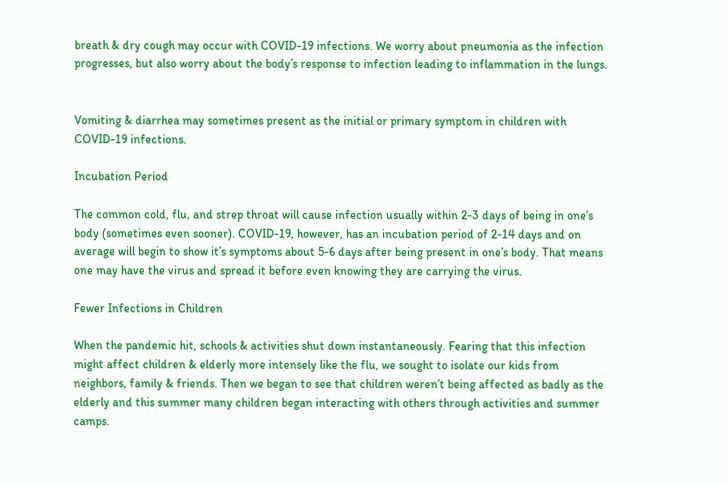breath & dry cough may occur with COVID-19 infections. We worry about pneumonia as the infection progresses, but also worry about the body’s response to infection leading to inflammation in the lungs.


Vomiting & diarrhea may sometimes present as the initial or primary symptom in children with COVID-19 infections.

Incubation Period

The common cold, flu, and strep throat will cause infection usually within 2-3 days of being in one’s body (sometimes even sooner). COVID-19, however, has an incubation period of 2-14 days and on average will begin to show it’s symptoms about 5-6 days after being present in one’s body. That means one may have the virus and spread it before even knowing they are carrying the virus.

Fewer Infections in Children

When the pandemic hit, schools & activities shut down instantaneously. Fearing that this infection might affect children & elderly more intensely like the flu, we sought to isolate our kids from neighbors, family & friends. Then we began to see that children weren’t being affected as badly as the elderly and this summer many children began interacting with others through activities and summer camps.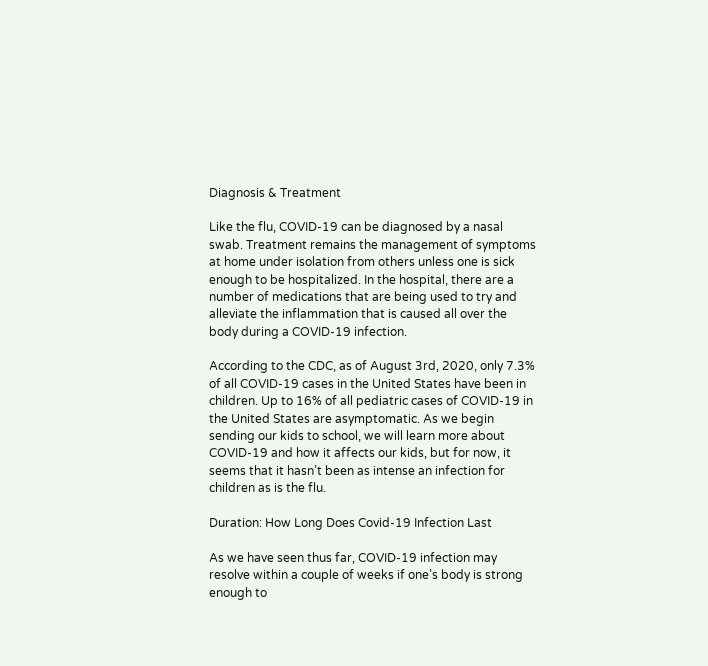Diagnosis & Treatment

Like the flu, COVID-19 can be diagnosed by a nasal swab. Treatment remains the management of symptoms at home under isolation from others unless one is sick enough to be hospitalized. In the hospital, there are a number of medications that are being used to try and alleviate the inflammation that is caused all over the body during a COVID-19 infection.

According to the CDC, as of August 3rd, 2020, only 7.3% of all COVID-19 cases in the United States have been in children. Up to 16% of all pediatric cases of COVID-19 in the United States are asymptomatic. As we begin sending our kids to school, we will learn more about COVID-19 and how it affects our kids, but for now, it seems that it hasn’t been as intense an infection for children as is the flu.

Duration: How Long Does Covid-19 Infection Last

As we have seen thus far, COVID-19 infection may resolve within a couple of weeks if one’s body is strong enough to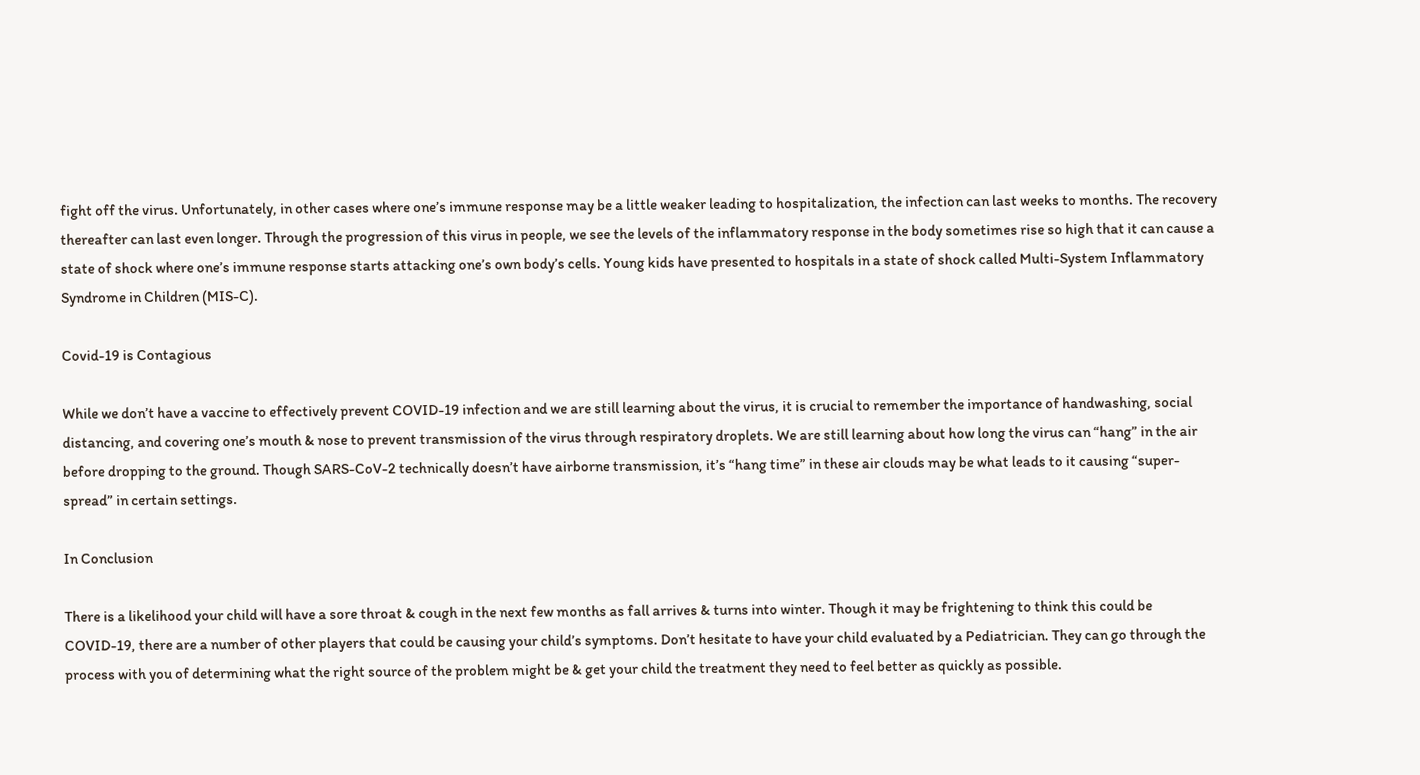fight off the virus. Unfortunately, in other cases where one’s immune response may be a little weaker leading to hospitalization, the infection can last weeks to months. The recovery thereafter can last even longer. Through the progression of this virus in people, we see the levels of the inflammatory response in the body sometimes rise so high that it can cause a state of shock where one’s immune response starts attacking one’s own body’s cells. Young kids have presented to hospitals in a state of shock called Multi-System Inflammatory Syndrome in Children (MIS-C).

Covid-19 is Contagious

While we don’t have a vaccine to effectively prevent COVID-19 infection and we are still learning about the virus, it is crucial to remember the importance of handwashing, social distancing, and covering one’s mouth & nose to prevent transmission of the virus through respiratory droplets. We are still learning about how long the virus can “hang” in the air before dropping to the ground. Though SARS-CoV-2 technically doesn’t have airborne transmission, it’s “hang time” in these air clouds may be what leads to it causing “super-spread” in certain settings.

In Conclusion

There is a likelihood your child will have a sore throat & cough in the next few months as fall arrives & turns into winter. Though it may be frightening to think this could be COVID-19, there are a number of other players that could be causing your child’s symptoms. Don’t hesitate to have your child evaluated by a Pediatrician. They can go through the process with you of determining what the right source of the problem might be & get your child the treatment they need to feel better as quickly as possible.